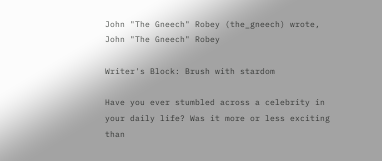John "The Gneech" Robey (the_gneech) wrote,
John "The Gneech" Robey

Writer's Block: Brush with stardom

Have you ever stumbled across a celebrity in your daily life? Was it more or less exciting than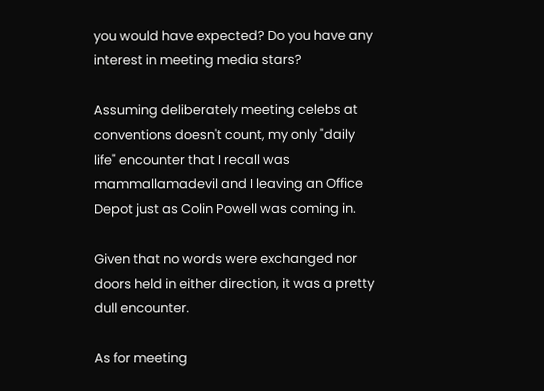you would have expected? Do you have any interest in meeting media stars?

Assuming deliberately meeting celebs at conventions doesn't count, my only "daily life" encounter that I recall was mammallamadevil and I leaving an Office Depot just as Colin Powell was coming in.

Given that no words were exchanged nor doors held in either direction, it was a pretty dull encounter.

As for meeting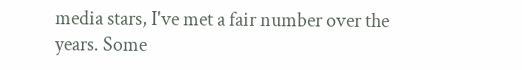media stars, I've met a fair number over the years. Some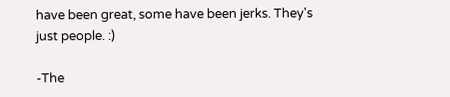have been great, some have been jerks. They's just people. :)

-The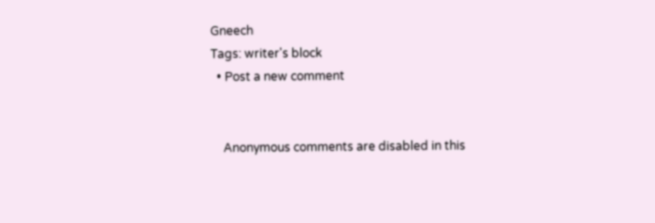Gneech
Tags: writer's block
  • Post a new comment


    Anonymous comments are disabled in this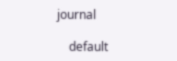journal

    default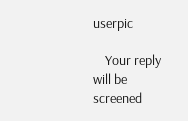userpic

    Your reply will be screened